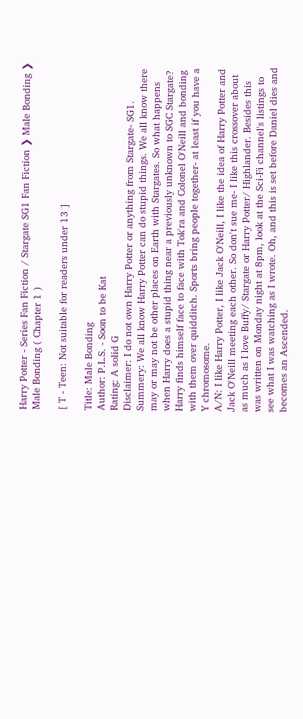Harry Potter - Series Fan Fiction / Stargate SG1 Fan Fiction ❯ Male Bonding ❯ Male Bonding ( Chapter 1 )

[ T - Teen: Not suitable for readers under 13 ]

Title: Male Bonding
Author: P.L.S. - Soon to be Kat
Rating: A solid G
Disclaimer: I do not own Harry Potter or anything from Stargate- SG1.
Summery: We all know Harry Potter can do stupid things. We all know there may or may not be other places on Earth with Stargates. So what happens when Harry does a stupid thing near a previously unknown to SGC Stargate? Harry finds himself face to face with Tok'ra and Colonel O'Neill and bonding with them over quidditch. Sports bring people together- at least if you have a Y chromosome.
A/N: I like Harry Potter, I like Jack O'Neill, I like the idea of Harry Potter and Jack O'Neill meeting each other. So don't sue me- I like this crossover about as much as I love Buffy/ Stargate or Harry Potter/ Highlander. Besides this was written on Monday night at 8pm, look at the Sci-Fi channel's listings to see what I was watching as I wrote. Oh, and this is set before Daniel dies and becomes an Ascended.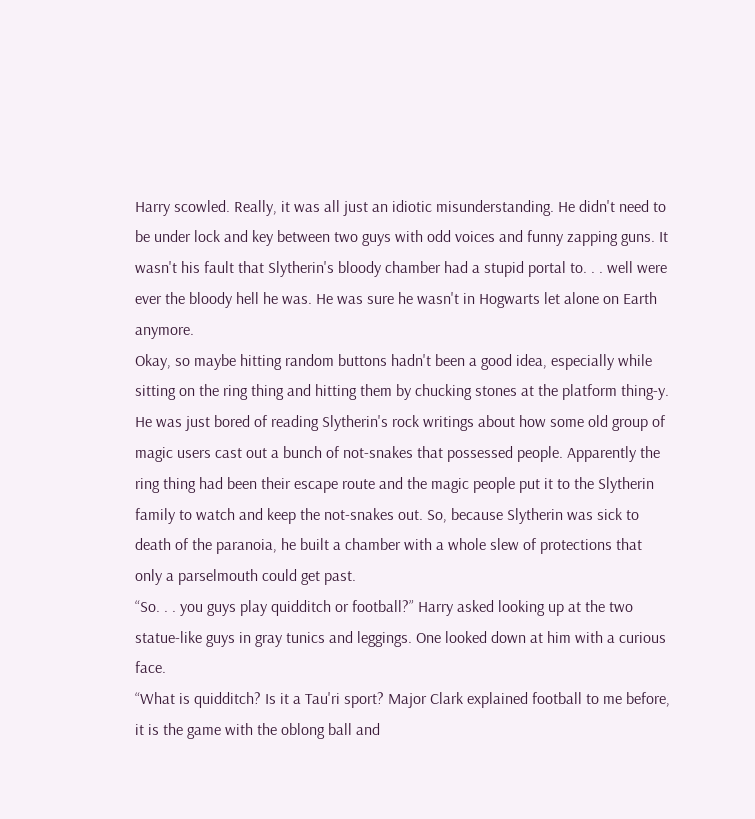Harry scowled. Really, it was all just an idiotic misunderstanding. He didn't need to be under lock and key between two guys with odd voices and funny zapping guns. It wasn't his fault that Slytherin's bloody chamber had a stupid portal to. . . well were ever the bloody hell he was. He was sure he wasn't in Hogwarts let alone on Earth anymore.
Okay, so maybe hitting random buttons hadn't been a good idea, especially while sitting on the ring thing and hitting them by chucking stones at the platform thing-y. He was just bored of reading Slytherin's rock writings about how some old group of magic users cast out a bunch of not-snakes that possessed people. Apparently the ring thing had been their escape route and the magic people put it to the Slytherin family to watch and keep the not-snakes out. So, because Slytherin was sick to death of the paranoia, he built a chamber with a whole slew of protections that only a parselmouth could get past.
“So. . . you guys play quidditch or football?” Harry asked looking up at the two statue-like guys in gray tunics and leggings. One looked down at him with a curious face.
“What is quidditch? Is it a Tau'ri sport? Major Clark explained football to me before, it is the game with the oblong ball and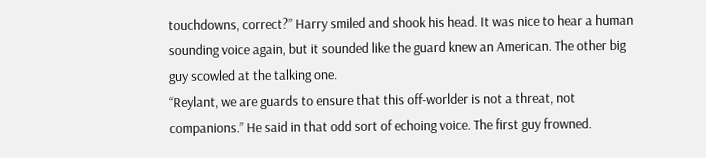touchdowns, correct?” Harry smiled and shook his head. It was nice to hear a human sounding voice again, but it sounded like the guard knew an American. The other big guy scowled at the talking one.
“Reylant, we are guards to ensure that this off-worlder is not a threat, not companions.” He said in that odd sort of echoing voice. The first guy frowned.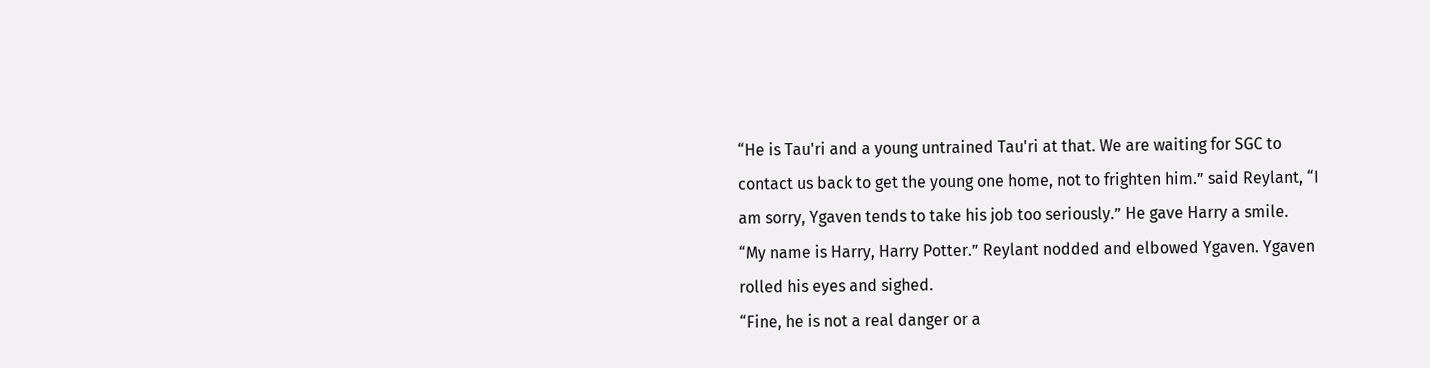“He is Tau'ri and a young untrained Tau'ri at that. We are waiting for SGC to contact us back to get the young one home, not to frighten him.” said Reylant, “I am sorry, Ygaven tends to take his job too seriously.” He gave Harry a smile.
“My name is Harry, Harry Potter.” Reylant nodded and elbowed Ygaven. Ygaven rolled his eyes and sighed.
“Fine, he is not a real danger or a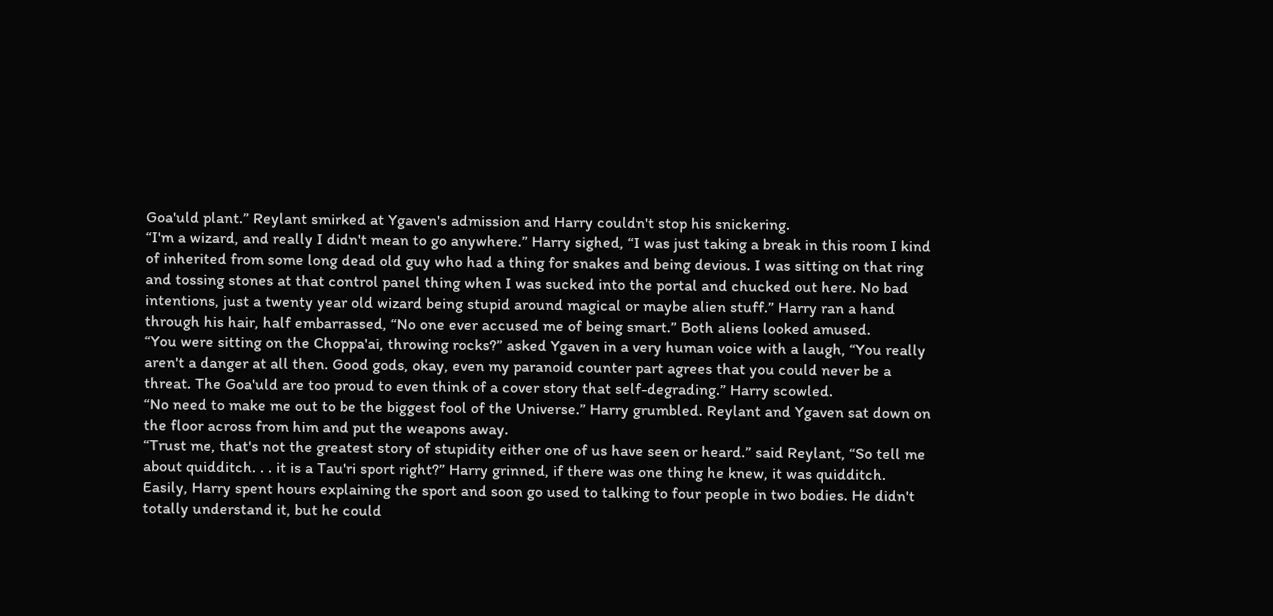Goa'uld plant.” Reylant smirked at Ygaven's admission and Harry couldn't stop his snickering.
“I'm a wizard, and really I didn't mean to go anywhere.” Harry sighed, “I was just taking a break in this room I kind of inherited from some long dead old guy who had a thing for snakes and being devious. I was sitting on that ring and tossing stones at that control panel thing when I was sucked into the portal and chucked out here. No bad intentions, just a twenty year old wizard being stupid around magical or maybe alien stuff.” Harry ran a hand through his hair, half embarrassed, “No one ever accused me of being smart.” Both aliens looked amused.
“You were sitting on the Choppa'ai, throwing rocks?” asked Ygaven in a very human voice with a laugh, “You really aren't a danger at all then. Good gods, okay, even my paranoid counter part agrees that you could never be a threat. The Goa'uld are too proud to even think of a cover story that self-degrading.” Harry scowled.
“No need to make me out to be the biggest fool of the Universe.” Harry grumbled. Reylant and Ygaven sat down on the floor across from him and put the weapons away.
“Trust me, that's not the greatest story of stupidity either one of us have seen or heard.” said Reylant, “So tell me about quidditch. . . it is a Tau'ri sport right?” Harry grinned, if there was one thing he knew, it was quidditch. Easily, Harry spent hours explaining the sport and soon go used to talking to four people in two bodies. He didn't totally understand it, but he could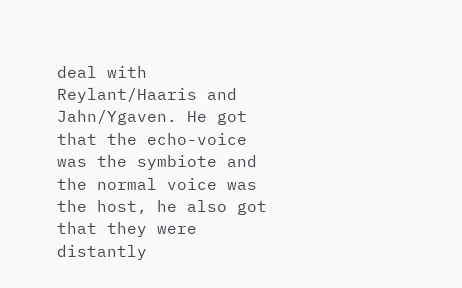deal with Reylant/Haaris and Jahn/Ygaven. He got that the echo-voice was the symbiote and the normal voice was the host, he also got that they were distantly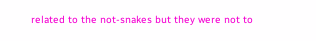related to the not-snakes but they were not to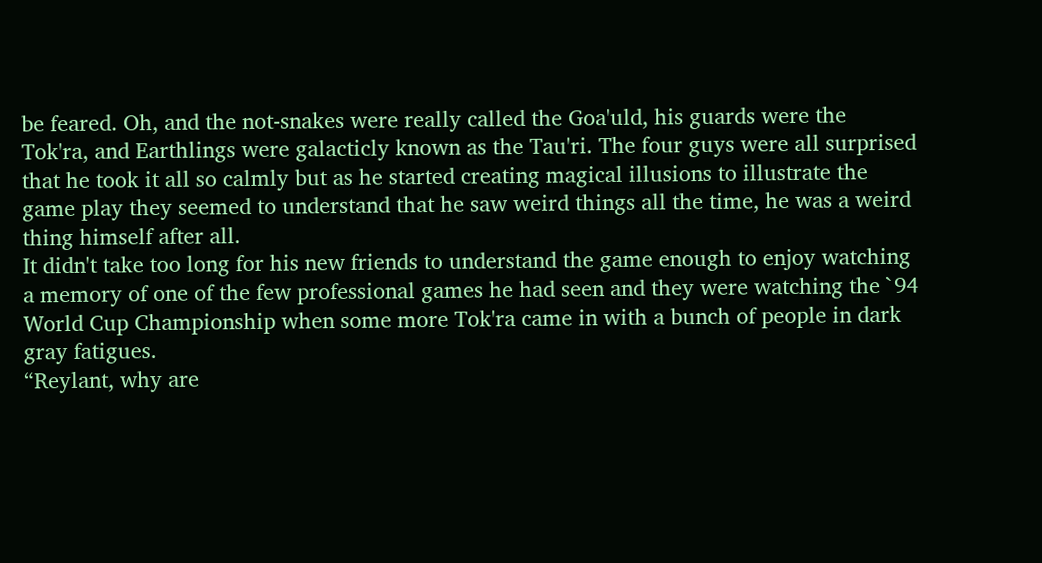be feared. Oh, and the not-snakes were really called the Goa'uld, his guards were the Tok'ra, and Earthlings were galacticly known as the Tau'ri. The four guys were all surprised that he took it all so calmly but as he started creating magical illusions to illustrate the game play they seemed to understand that he saw weird things all the time, he was a weird thing himself after all.
It didn't take too long for his new friends to understand the game enough to enjoy watching a memory of one of the few professional games he had seen and they were watching the `94 World Cup Championship when some more Tok'ra came in with a bunch of people in dark gray fatigues.
“Reylant, why are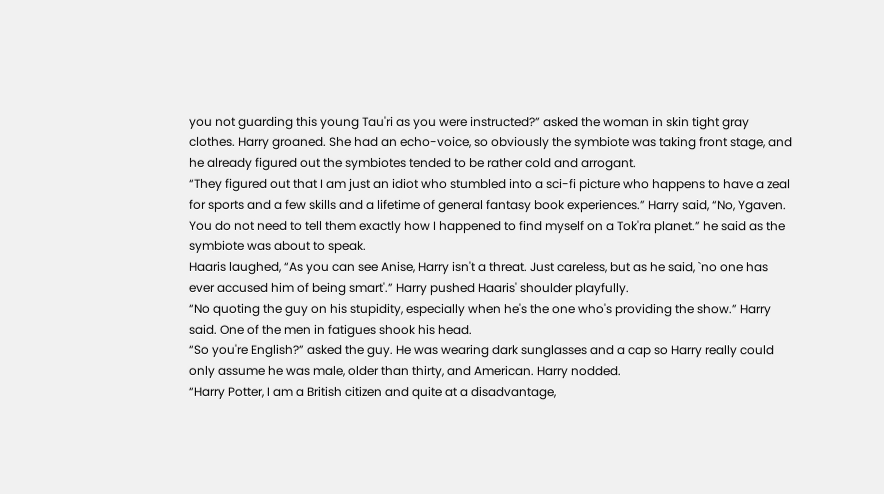you not guarding this young Tau'ri as you were instructed?” asked the woman in skin tight gray clothes. Harry groaned. She had an echo-voice, so obviously the symbiote was taking front stage, and he already figured out the symbiotes tended to be rather cold and arrogant.
“They figured out that I am just an idiot who stumbled into a sci-fi picture who happens to have a zeal for sports and a few skills and a lifetime of general fantasy book experiences.” Harry said, “No, Ygaven. You do not need to tell them exactly how I happened to find myself on a Tok'ra planet.” he said as the symbiote was about to speak.
Haaris laughed, “As you can see Anise, Harry isn't a threat. Just careless, but as he said, `no one has ever accused him of being smart'.” Harry pushed Haaris' shoulder playfully.
“No quoting the guy on his stupidity, especially when he's the one who's providing the show.” Harry said. One of the men in fatigues shook his head.
“So you're English?” asked the guy. He was wearing dark sunglasses and a cap so Harry really could only assume he was male, older than thirty, and American. Harry nodded.
“Harry Potter, I am a British citizen and quite at a disadvantage,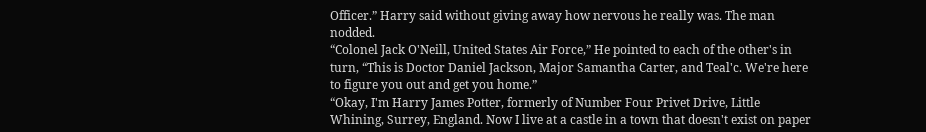Officer.” Harry said without giving away how nervous he really was. The man nodded.
“Colonel Jack O'Neill, United States Air Force,” He pointed to each of the other's in turn, “This is Doctor Daniel Jackson, Major Samantha Carter, and Teal'c. We're here to figure you out and get you home.”
“Okay, I'm Harry James Potter, formerly of Number Four Privet Drive, Little Whining, Surrey, England. Now I live at a castle in a town that doesn't exist on paper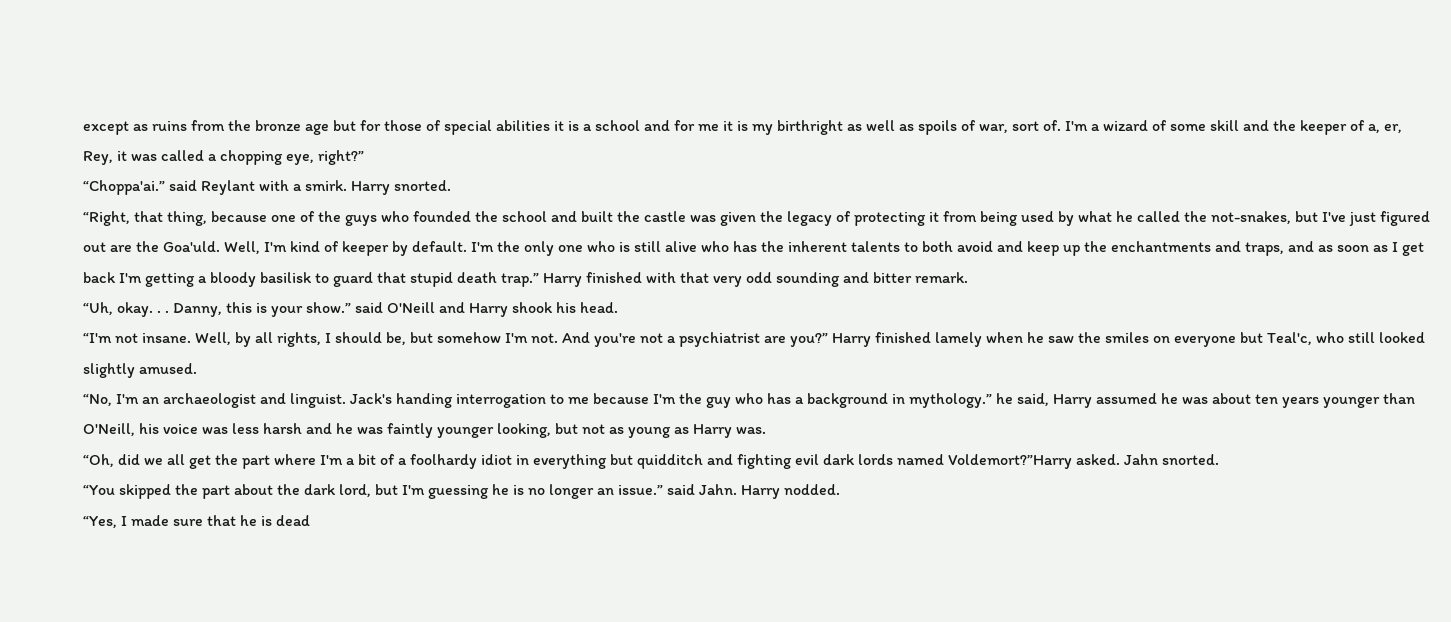except as ruins from the bronze age but for those of special abilities it is a school and for me it is my birthright as well as spoils of war, sort of. I'm a wizard of some skill and the keeper of a, er, Rey, it was called a chopping eye, right?”
“Choppa'ai.” said Reylant with a smirk. Harry snorted.
“Right, that thing, because one of the guys who founded the school and built the castle was given the legacy of protecting it from being used by what he called the not-snakes, but I've just figured out are the Goa'uld. Well, I'm kind of keeper by default. I'm the only one who is still alive who has the inherent talents to both avoid and keep up the enchantments and traps, and as soon as I get back I'm getting a bloody basilisk to guard that stupid death trap.” Harry finished with that very odd sounding and bitter remark.
“Uh, okay. . . Danny, this is your show.” said O'Neill and Harry shook his head.
“I'm not insane. Well, by all rights, I should be, but somehow I'm not. And you're not a psychiatrist are you?” Harry finished lamely when he saw the smiles on everyone but Teal'c, who still looked slightly amused.
“No, I'm an archaeologist and linguist. Jack's handing interrogation to me because I'm the guy who has a background in mythology.” he said, Harry assumed he was about ten years younger than O'Neill, his voice was less harsh and he was faintly younger looking, but not as young as Harry was.
“Oh, did we all get the part where I'm a bit of a foolhardy idiot in everything but quidditch and fighting evil dark lords named Voldemort?”Harry asked. Jahn snorted.
“You skipped the part about the dark lord, but I'm guessing he is no longer an issue.” said Jahn. Harry nodded.
“Yes, I made sure that he is dead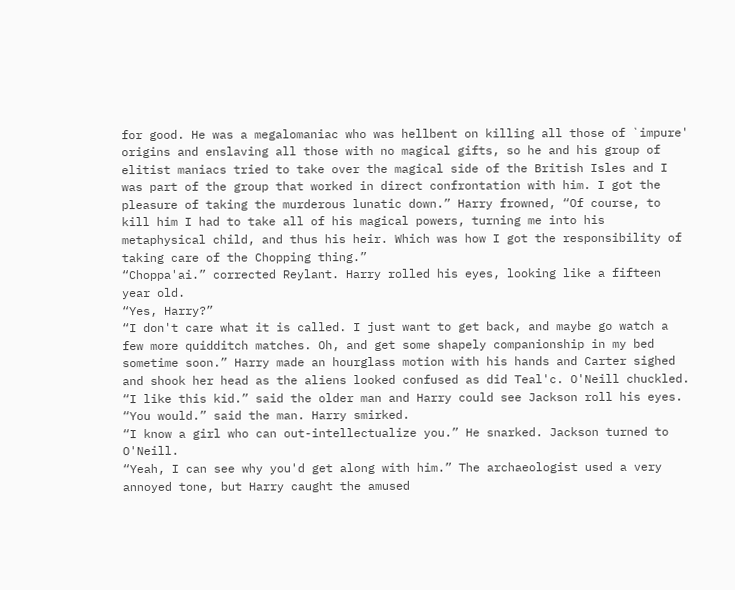for good. He was a megalomaniac who was hellbent on killing all those of `impure' origins and enslaving all those with no magical gifts, so he and his group of elitist maniacs tried to take over the magical side of the British Isles and I was part of the group that worked in direct confrontation with him. I got the pleasure of taking the murderous lunatic down.” Harry frowned, “Of course, to kill him I had to take all of his magical powers, turning me into his metaphysical child, and thus his heir. Which was how I got the responsibility of taking care of the Chopping thing.”
“Choppa'ai.” corrected Reylant. Harry rolled his eyes, looking like a fifteen year old.
“Yes, Harry?”
“I don't care what it is called. I just want to get back, and maybe go watch a few more quidditch matches. Oh, and get some shapely companionship in my bed sometime soon.” Harry made an hourglass motion with his hands and Carter sighed and shook her head as the aliens looked confused as did Teal'c. O'Neill chuckled.
“I like this kid.” said the older man and Harry could see Jackson roll his eyes.
“You would.” said the man. Harry smirked.
“I know a girl who can out-intellectualize you.” He snarked. Jackson turned to O'Neill.
“Yeah, I can see why you'd get along with him.” The archaeologist used a very annoyed tone, but Harry caught the amused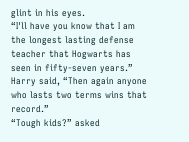glint in his eyes.
“I'll have you know that I am the longest lasting defense teacher that Hogwarts has seen in fifty-seven years.” Harry said, “Then again anyone who lasts two terms wins that record.”
“Tough kids?” asked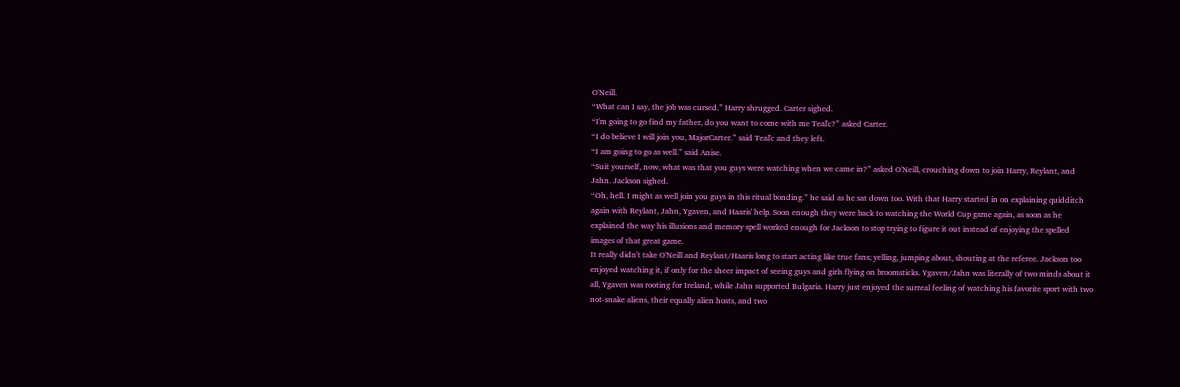O'Neill.
“What can I say, the job was cursed.” Harry shrugged. Carter sighed.
“I'm going to go find my father, do you want to come with me Teal'c?” asked Carter.
“I do believe I will join you, MajorCarter.” said Teal'c and they left.
“I am going to go as well.” said Anise.
“Suit yourself, now, what was that you guys were watching when we came in?” asked O'Neill, crouching down to join Harry, Reylant, and Jahn. Jackson sighed.
“Oh, hell. I might as well join you guys in this ritual bonding.” he said as he sat down too. With that Harry started in on explaining quidditch again with Reylant, Jahn, Ygaven, and Haaris' help. Soon enough they were back to watching the World Cup game again, as soon as he explained the way his illusions and memory spell worked enough for Jackson to stop trying to figure it out instead of enjoying the spelled images of that great game.
It really didn't take O'Neill and Reylant/Haaris long to start acting like true fans; yelling, jumping about, shouting at the referee. Jackson too enjoyed watching it, if only for the sheer impact of seeing guys and girls flying on broomsticks. Ygaven/Jahn was literally of two minds about it all, Ygaven was rooting for Ireland, while Jahn supported Bulgaria. Harry just enjoyed the surreal feeling of watching his favorite sport with two not-snake aliens, their equally alien hosts, and two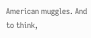American muggles. And to think,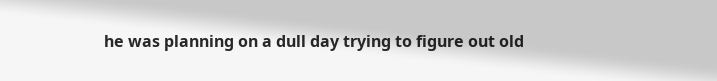he was planning on a dull day trying to figure out old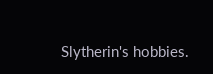Slytherin's hobbies.